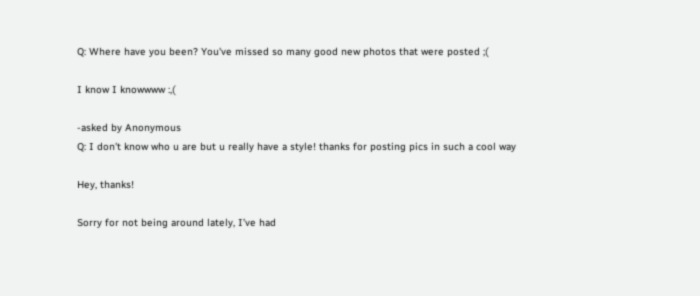Q: Where have you been? You've missed so many good new photos that were posted ;(

I know I knowwww :,(

-asked by Anonymous
Q: I don't know who u are but u really have a style! thanks for posting pics in such a cool way

Hey, thanks!

Sorry for not being around lately, I’ve had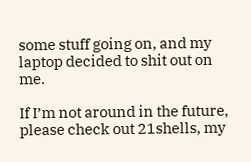some stuff going on, and my laptop decided to shit out on me.

If I’m not around in the future, please check out 21shells, my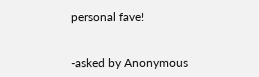personal fave!


-asked by Anonymous